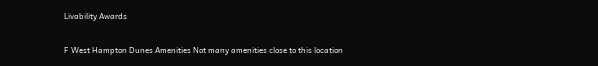Livability Awards

F West Hampton Dunes Amenities Not many amenities close to this location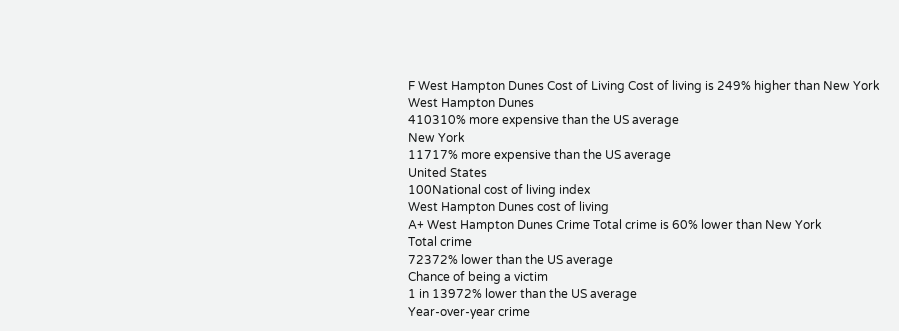F West Hampton Dunes Cost of Living Cost of living is 249% higher than New York
West Hampton Dunes
410310% more expensive than the US average
New York
11717% more expensive than the US average
United States
100National cost of living index
West Hampton Dunes cost of living
A+ West Hampton Dunes Crime Total crime is 60% lower than New York
Total crime
72372% lower than the US average
Chance of being a victim
1 in 13972% lower than the US average
Year-over-year crime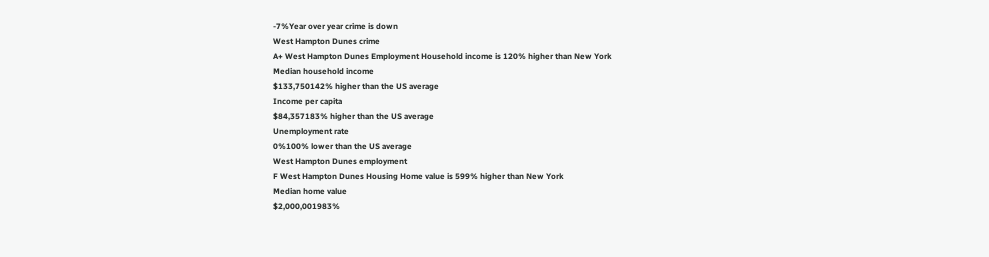-7%Year over year crime is down
West Hampton Dunes crime
A+ West Hampton Dunes Employment Household income is 120% higher than New York
Median household income
$133,750142% higher than the US average
Income per capita
$84,357183% higher than the US average
Unemployment rate
0%100% lower than the US average
West Hampton Dunes employment
F West Hampton Dunes Housing Home value is 599% higher than New York
Median home value
$2,000,001983%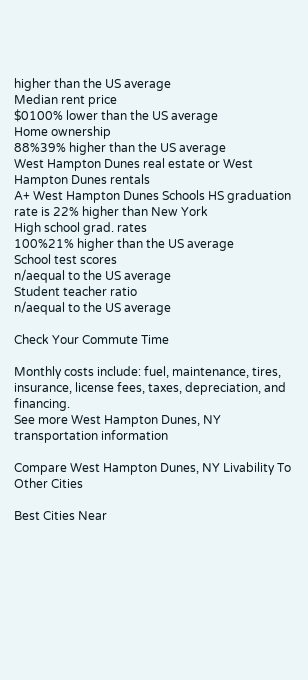higher than the US average
Median rent price
$0100% lower than the US average
Home ownership
88%39% higher than the US average
West Hampton Dunes real estate or West Hampton Dunes rentals
A+ West Hampton Dunes Schools HS graduation rate is 22% higher than New York
High school grad. rates
100%21% higher than the US average
School test scores
n/aequal to the US average
Student teacher ratio
n/aequal to the US average

Check Your Commute Time

Monthly costs include: fuel, maintenance, tires, insurance, license fees, taxes, depreciation, and financing.
See more West Hampton Dunes, NY transportation information

Compare West Hampton Dunes, NY Livability To Other Cities

Best Cities Near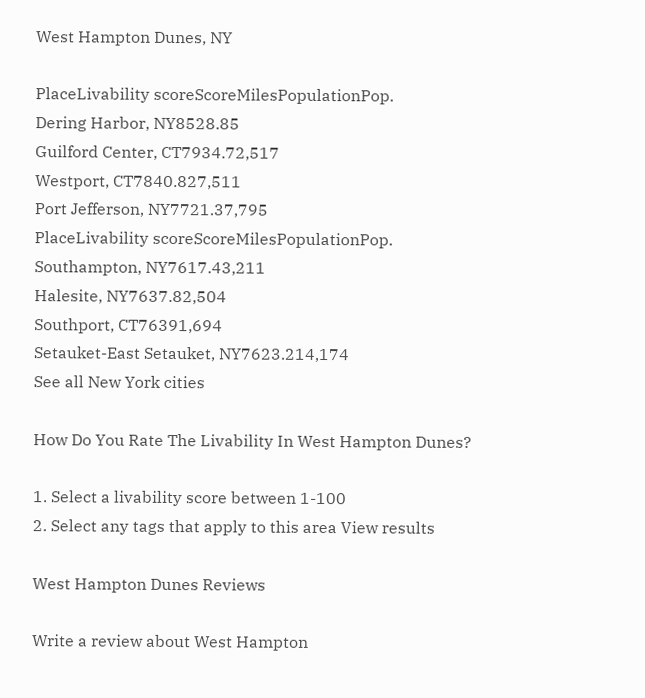West Hampton Dunes, NY

PlaceLivability scoreScoreMilesPopulationPop.
Dering Harbor, NY8528.85
Guilford Center, CT7934.72,517
Westport, CT7840.827,511
Port Jefferson, NY7721.37,795
PlaceLivability scoreScoreMilesPopulationPop.
Southampton, NY7617.43,211
Halesite, NY7637.82,504
Southport, CT76391,694
Setauket-East Setauket, NY7623.214,174
See all New York cities

How Do You Rate The Livability In West Hampton Dunes?

1. Select a livability score between 1-100
2. Select any tags that apply to this area View results

West Hampton Dunes Reviews

Write a review about West Hampton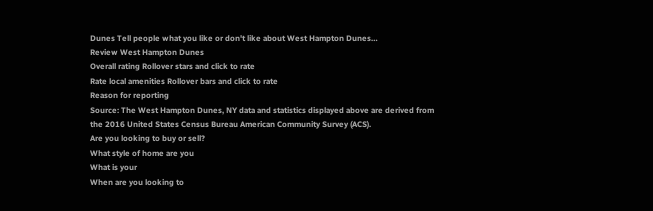Dunes Tell people what you like or don't like about West Hampton Dunes…
Review West Hampton Dunes
Overall rating Rollover stars and click to rate
Rate local amenities Rollover bars and click to rate
Reason for reporting
Source: The West Hampton Dunes, NY data and statistics displayed above are derived from the 2016 United States Census Bureau American Community Survey (ACS).
Are you looking to buy or sell?
What style of home are you
What is your
When are you looking to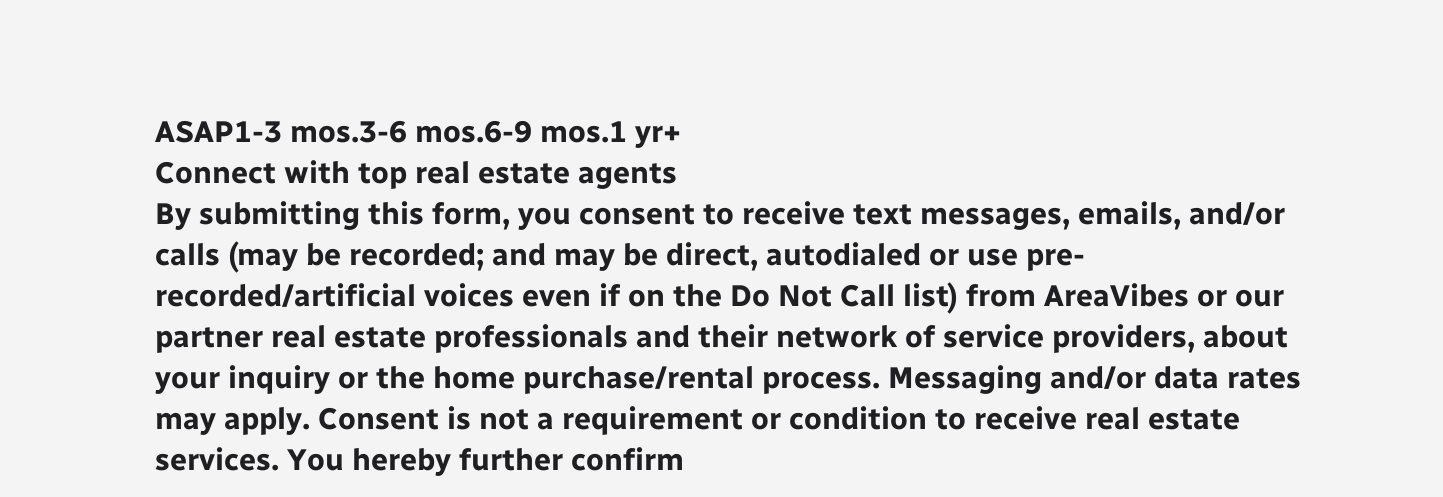ASAP1-3 mos.3-6 mos.6-9 mos.1 yr+
Connect with top real estate agents
By submitting this form, you consent to receive text messages, emails, and/or calls (may be recorded; and may be direct, autodialed or use pre-recorded/artificial voices even if on the Do Not Call list) from AreaVibes or our partner real estate professionals and their network of service providers, about your inquiry or the home purchase/rental process. Messaging and/or data rates may apply. Consent is not a requirement or condition to receive real estate services. You hereby further confirm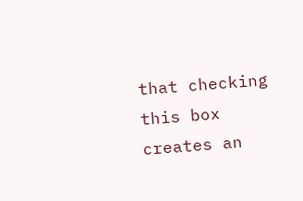that checking this box creates an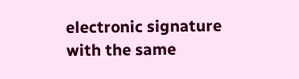electronic signature with the same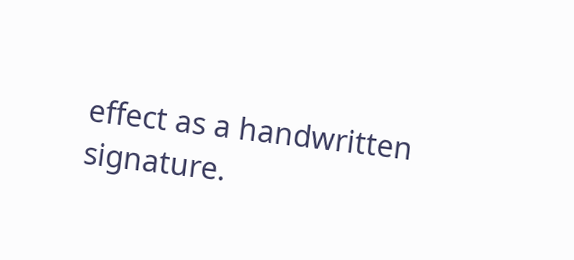effect as a handwritten signature.